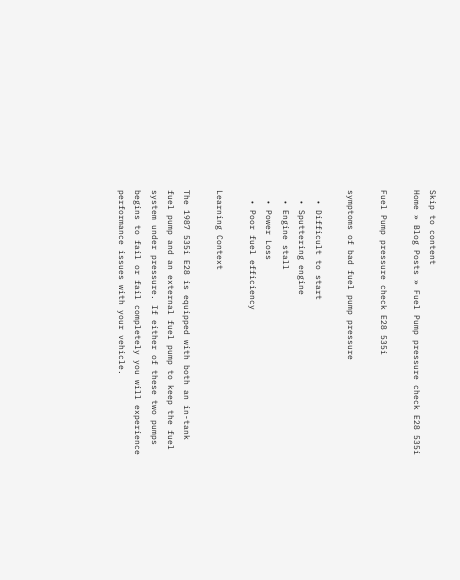Skip to content
Home » Blog Posts » Fuel Pump pressure check E28 535i

Fuel Pump pressure check E28 535i

symptoms of bad fuel pump pressure

  • Difficult to start
  • Sputtering engine
  • Engine stall
  • Power Loss
  • Poor fuel efficiency

Learning Context

The 1987 535i E28 is equipped with both an in-tank fuel pump and an external fuel pump to keep the fuel system under pressure. If either of these two pumps begins to fail or fail completely you will experience performance issues with your vehicle.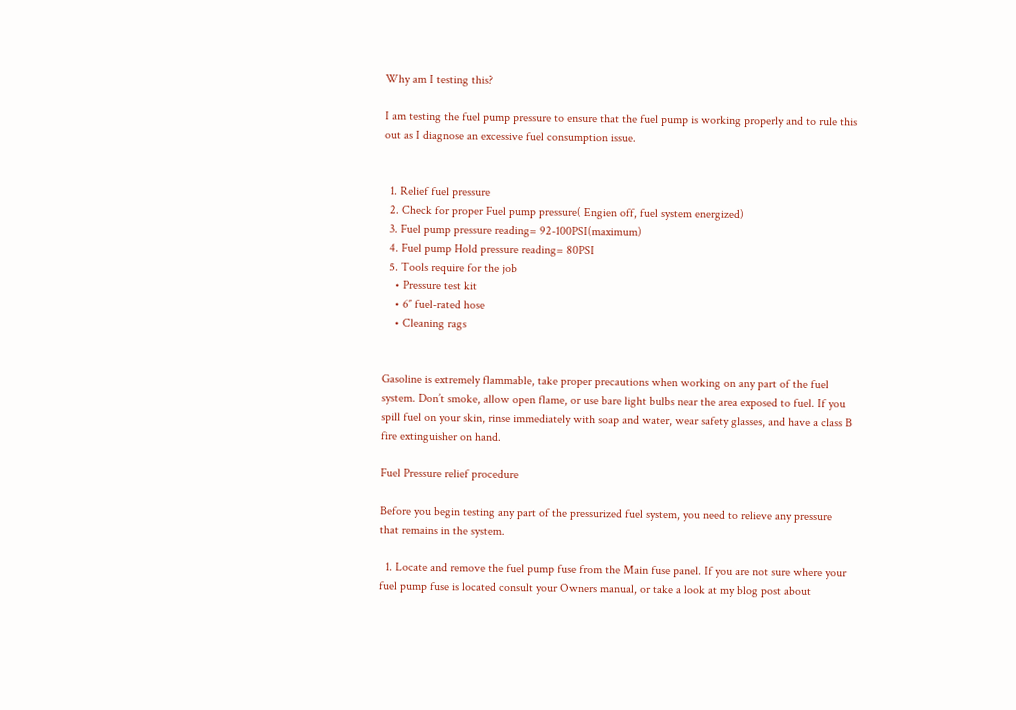Why am I testing this?

I am testing the fuel pump pressure to ensure that the fuel pump is working properly and to rule this out as I diagnose an excessive fuel consumption issue.


  1. Relief fuel pressure
  2. Check for proper Fuel pump pressure( Engien off, fuel system energized)
  3. Fuel pump pressure reading= 92-100PSI(maximum)
  4. Fuel pump Hold pressure reading= 80PSI
  5. Tools require for the job
    • Pressure test kit
    • 6″ fuel-rated hose
    • Cleaning rags


Gasoline is extremely flammable, take proper precautions when working on any part of the fuel system. Don’t smoke, allow open flame, or use bare light bulbs near the area exposed to fuel. If you spill fuel on your skin, rinse immediately with soap and water, wear safety glasses, and have a class B fire extinguisher on hand.

Fuel Pressure relief procedure

Before you begin testing any part of the pressurized fuel system, you need to relieve any pressure that remains in the system.

  1. Locate and remove the fuel pump fuse from the Main fuse panel. If you are not sure where your fuel pump fuse is located consult your Owners manual, or take a look at my blog post about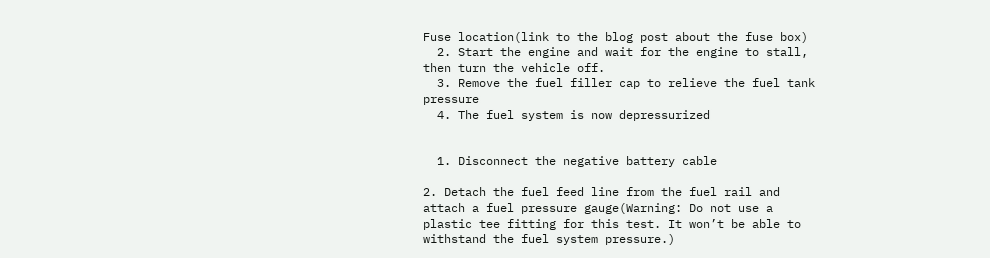Fuse location(link to the blog post about the fuse box)
  2. Start the engine and wait for the engine to stall, then turn the vehicle off.
  3. Remove the fuel filler cap to relieve the fuel tank pressure
  4. The fuel system is now depressurized


  1. Disconnect the negative battery cable

2. Detach the fuel feed line from the fuel rail and attach a fuel pressure gauge(Warning: Do not use a plastic tee fitting for this test. It won’t be able to withstand the fuel system pressure.)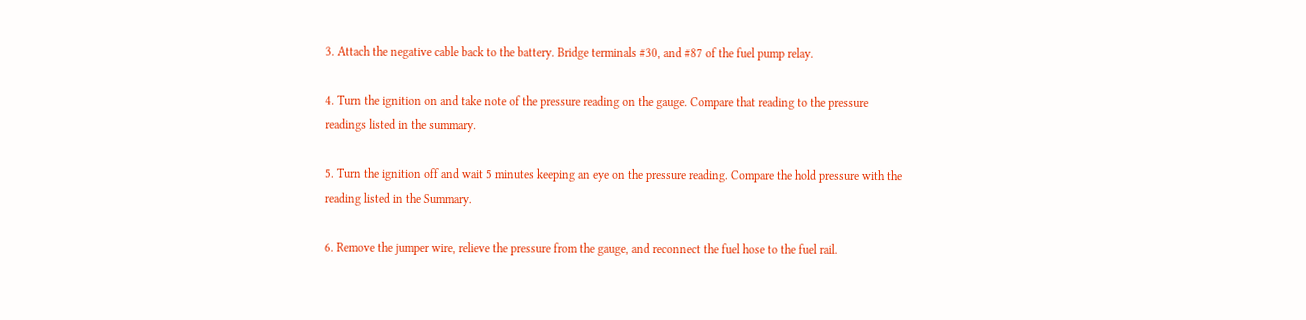3. Attach the negative cable back to the battery. Bridge terminals #30, and #87 of the fuel pump relay.

4. Turn the ignition on and take note of the pressure reading on the gauge. Compare that reading to the pressure readings listed in the summary.

5. Turn the ignition off and wait 5 minutes keeping an eye on the pressure reading. Compare the hold pressure with the reading listed in the Summary.

6. Remove the jumper wire, relieve the pressure from the gauge, and reconnect the fuel hose to the fuel rail.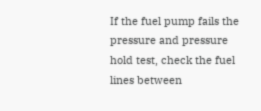If the fuel pump fails the pressure and pressure hold test, check the fuel lines between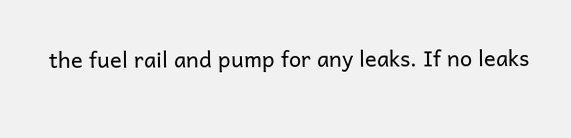the fuel rail and pump for any leaks. If no leaks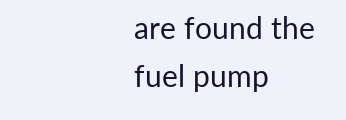are found the fuel pump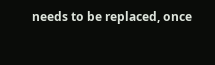needs to be replaced, once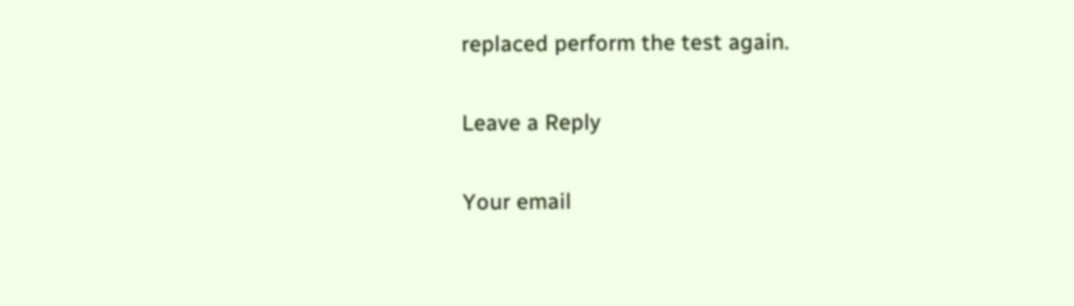replaced perform the test again.

Leave a Reply

Your email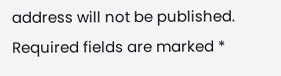address will not be published. Required fields are marked *